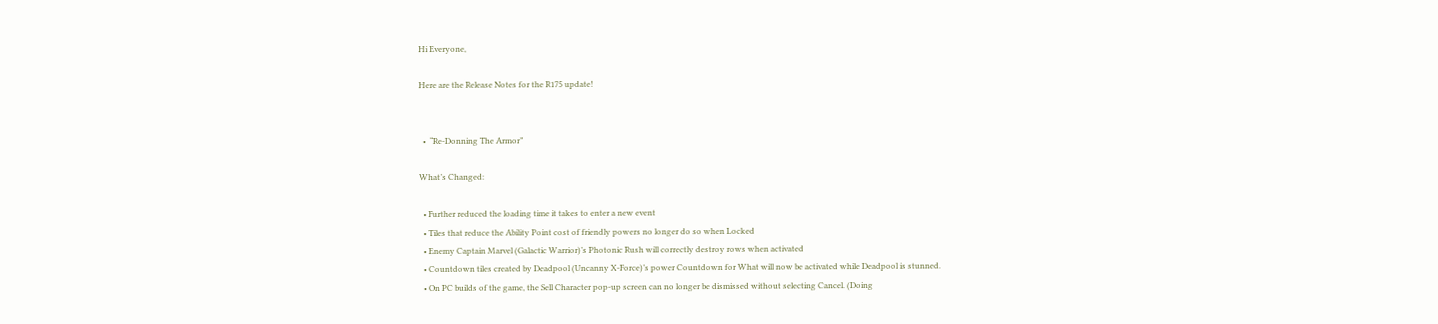Hi Everyone,

Here are the Release Notes for the R175 update!


  •  “Re-Donning The Armor”

What’s Changed:

  • Further reduced the loading time it takes to enter a new event
  • Tiles that reduce the Ability Point cost of friendly powers no longer do so when Locked
  • Enemy Captain Marvel (Galactic Warrior)’s Photonic Rush will correctly destroy rows when activated
  • Countdown tiles created by Deadpool (Uncanny X-Force)’s power Countdown for What will now be activated while Deadpool is stunned.
  • On PC builds of the game, the Sell Character pop-up screen can no longer be dismissed without selecting Cancel. (Doing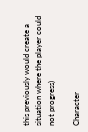this previously would create a situation where the player could not progress)

Character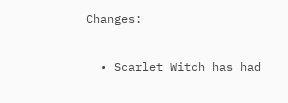Changes:

  • Scarlet Witch has had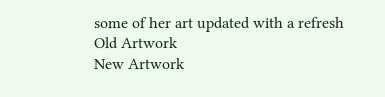some of her art updated with a refresh
Old Artwork
New Artwork